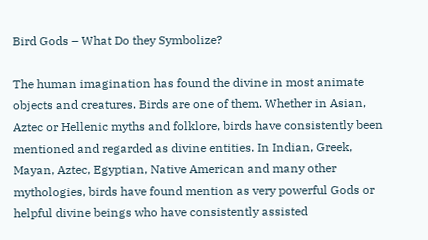Bird Gods – What Do they Symbolize?

The human imagination has found the divine in most animate objects and creatures. Birds are one of them. Whether in Asian, Aztec or Hellenic myths and folklore, birds have consistently been mentioned and regarded as divine entities. In Indian, Greek, Mayan, Aztec, Egyptian, Native American and many other mythologies, birds have found mention as very powerful Gods or helpful divine beings who have consistently assisted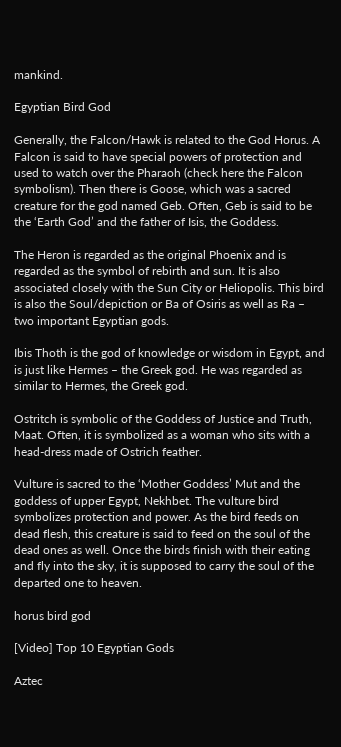mankind.

Egyptian Bird God

Generally, the Falcon/Hawk is related to the God Horus. A Falcon is said to have special powers of protection and used to watch over the Pharaoh (check here the Falcon symbolism). Then there is Goose, which was a sacred creature for the god named Geb. Often, Geb is said to be the ‘Earth God’ and the father of Isis, the Goddess.

The Heron is regarded as the original Phoenix and is regarded as the symbol of rebirth and sun. It is also associated closely with the Sun City or Heliopolis. This bird is also the Soul/depiction or Ba of Osiris as well as Ra – two important Egyptian gods.

Ibis Thoth is the god of knowledge or wisdom in Egypt, and is just like Hermes – the Greek god. He was regarded as similar to Hermes, the Greek god.

Ostritch is symbolic of the Goddess of Justice and Truth, Maat. Often, it is symbolized as a woman who sits with a head-dress made of Ostrich feather.

Vulture is sacred to the ‘Mother Goddess’ Mut and the goddess of upper Egypt, Nekhbet. The vulture bird symbolizes protection and power. As the bird feeds on dead flesh, this creature is said to feed on the soul of the dead ones as well. Once the birds finish with their eating and fly into the sky, it is supposed to carry the soul of the departed one to heaven.

horus bird god

[Video] Top 10 Egyptian Gods

Aztec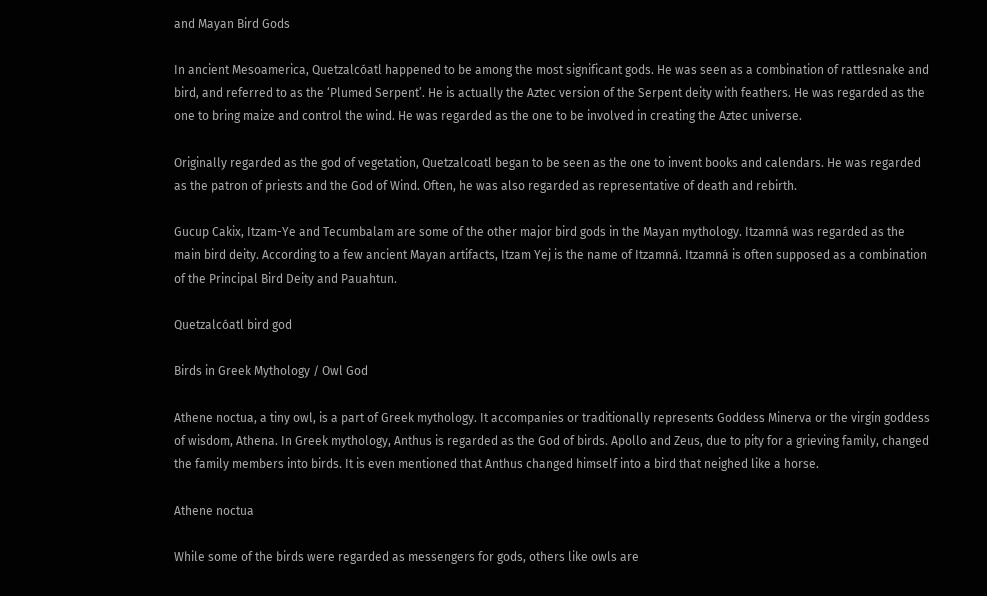and Mayan Bird Gods

In ancient Mesoamerica, Quetzalcóatl happened to be among the most significant gods. He was seen as a combination of rattlesnake and bird, and referred to as the ‘Plumed Serpent’. He is actually the Aztec version of the Serpent deity with feathers. He was regarded as the one to bring maize and control the wind. He was regarded as the one to be involved in creating the Aztec universe.

Originally regarded as the god of vegetation, Quetzalcoatl began to be seen as the one to invent books and calendars. He was regarded as the patron of priests and the God of Wind. Often, he was also regarded as representative of death and rebirth.

Gucup Cakix, Itzam-Ye and Tecumbalam are some of the other major bird gods in the Mayan mythology. Itzamná was regarded as the main bird deity. According to a few ancient Mayan artifacts, Itzam Yej is the name of Itzamná. Itzamná is often supposed as a combination of the Principal Bird Deity and Pauahtun.

Quetzalcóatl bird god

Birds in Greek Mythology / Owl God

Athene noctua, a tiny owl, is a part of Greek mythology. It accompanies or traditionally represents Goddess Minerva or the virgin goddess of wisdom, Athena. In Greek mythology, Anthus is regarded as the God of birds. Apollo and Zeus, due to pity for a grieving family, changed the family members into birds. It is even mentioned that Anthus changed himself into a bird that neighed like a horse.

Athene noctua

While some of the birds were regarded as messengers for gods, others like owls are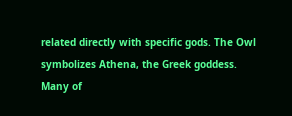related directly with specific gods. The Owl symbolizes Athena, the Greek goddess. Many of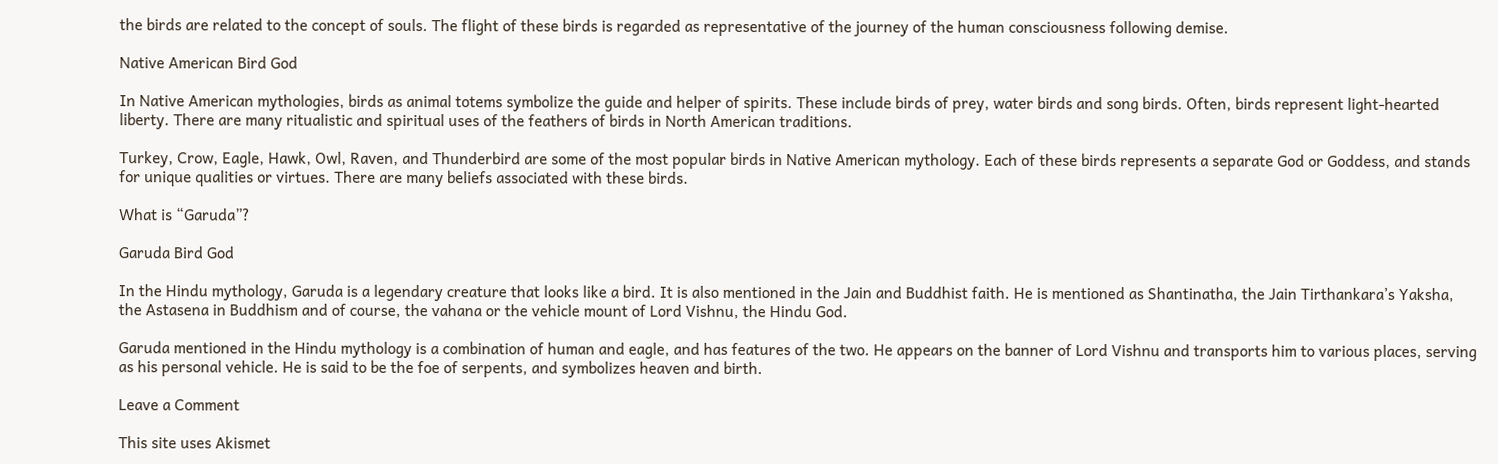the birds are related to the concept of souls. The flight of these birds is regarded as representative of the journey of the human consciousness following demise.

Native American Bird God

In Native American mythologies, birds as animal totems symbolize the guide and helper of spirits. These include birds of prey, water birds and song birds. Often, birds represent light-hearted liberty. There are many ritualistic and spiritual uses of the feathers of birds in North American traditions.

Turkey, Crow, Eagle, Hawk, Owl, Raven, and Thunderbird are some of the most popular birds in Native American mythology. Each of these birds represents a separate God or Goddess, and stands for unique qualities or virtues. There are many beliefs associated with these birds.

What is “Garuda”?

Garuda Bird God

In the Hindu mythology, Garuda is a legendary creature that looks like a bird. It is also mentioned in the Jain and Buddhist faith. He is mentioned as Shantinatha, the Jain Tirthankara’s Yaksha, the Astasena in Buddhism and of course, the vahana or the vehicle mount of Lord Vishnu, the Hindu God.

Garuda mentioned in the Hindu mythology is a combination of human and eagle, and has features of the two. He appears on the banner of Lord Vishnu and transports him to various places, serving as his personal vehicle. He is said to be the foe of serpents, and symbolizes heaven and birth.

Leave a Comment

This site uses Akismet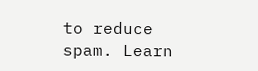to reduce spam. Learn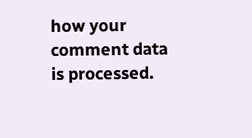how your comment data is processed.